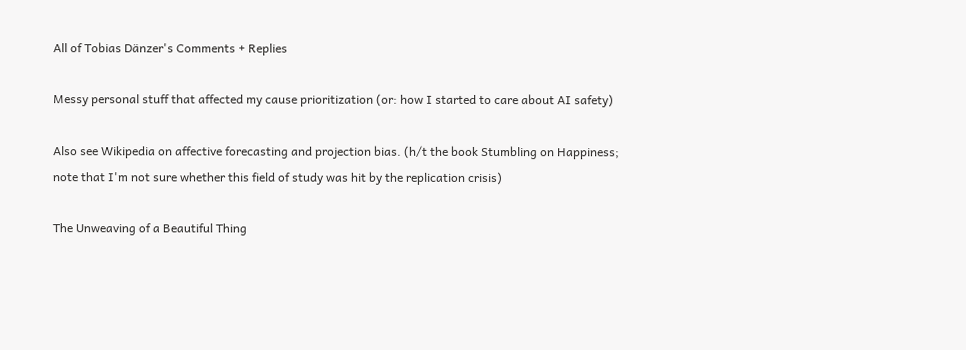All of Tobias Dänzer's Comments + Replies

Messy personal stuff that affected my cause prioritization (or: how I started to care about AI safety)

Also see Wikipedia on affective forecasting and projection bias. (h/t the book Stumbling on Happiness; note that I'm not sure whether this field of study was hit by the replication crisis)

The Unweaving of a Beautiful Thing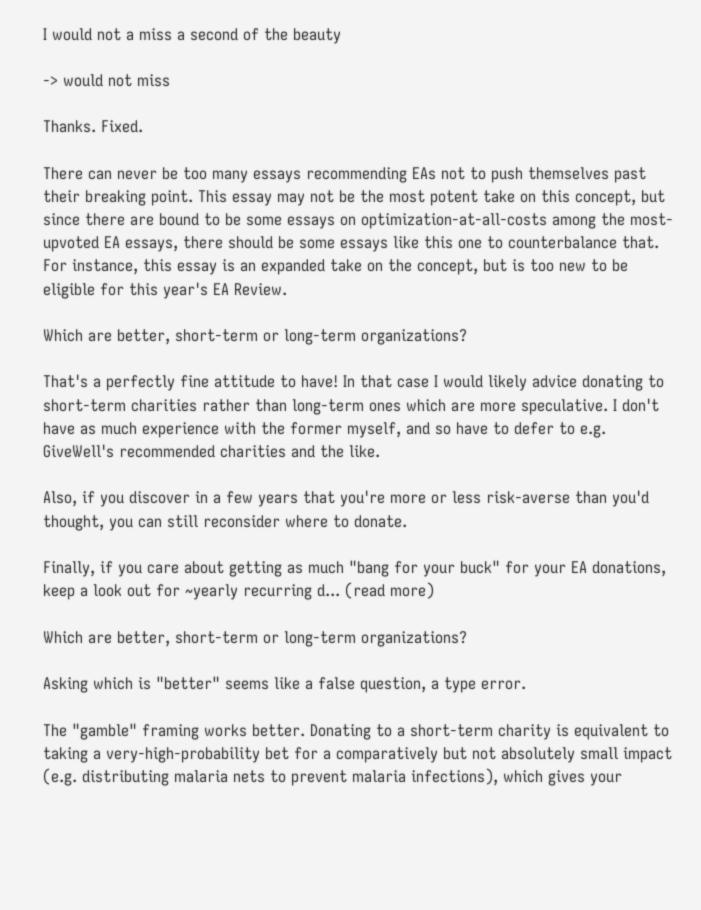I would not a miss a second of the beauty

-> would not miss

Thanks. Fixed.

There can never be too many essays recommending EAs not to push themselves past their breaking point. This essay may not be the most potent take on this concept, but since there are bound to be some essays on optimization-at-all-costs among the most-upvoted EA essays, there should be some essays like this one to counterbalance that. For instance, this essay is an expanded take on the concept, but is too new to be eligible for this year's EA Review.

Which are better, short-term or long-term organizations?

That's a perfectly fine attitude to have! In that case I would likely advice donating to short-term charities rather than long-term ones which are more speculative. I don't have as much experience with the former myself, and so have to defer to e.g. GiveWell's recommended charities and the like.

Also, if you discover in a few years that you're more or less risk-averse than you'd thought, you can still reconsider where to donate.

Finally, if you care about getting as much "bang for your buck" for your EA donations, keep a look out for ~yearly recurring d... (read more)

Which are better, short-term or long-term organizations?

Asking which is "better" seems like a false question, a type error.

The "gamble" framing works better. Donating to a short-term charity is equivalent to taking a very-high-probability bet for a comparatively but not absolutely small impact (e.g. distributing malaria nets to prevent malaria infections), which gives your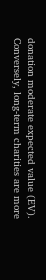donation moderate expected value (EV). Conversely, long-term charities are more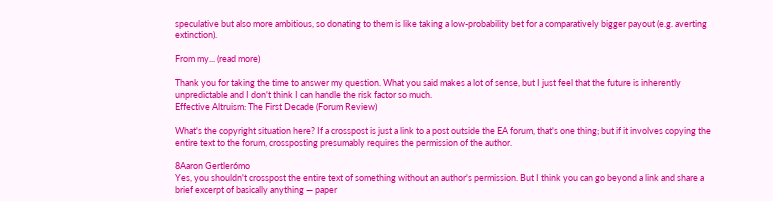speculative but also more ambitious, so donating to them is like taking a low-probability bet for a comparatively bigger payout (e.g. averting extinction).

From my... (read more)

Thank you for taking the time to answer my question. What you said makes a lot of sense, but I just feel that the future is inherently unpredictable and I don't think I can handle the risk factor so much.
Effective Altruism: The First Decade (Forum Review)

What's the copyright situation here? If a crosspost is just a link to a post outside the EA forum, that's one thing; but if it involves copying the entire text to the forum, crossposting presumably requires the permission of the author.

8Aaron Gertler6mo
Yes, you shouldn't crosspost the entire text of something without an author's permission. But I think you can go beyond a link and share a brief excerpt of basically anything — paper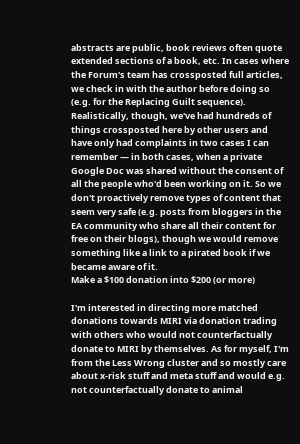abstracts are public, book reviews often quote extended sections of a book, etc. In cases where the Forum's team has crossposted full articles, we check in with the author before doing so (e.g. for the Replacing Guilt sequence). Realistically, though, we've had hundreds of things crossposted here by other users and have only had complaints in two cases I can remember — in both cases, when a private Google Doc was shared without the consent of all the people who'd been working on it. So we don't proactively remove types of content that seem very safe (e.g. posts from bloggers in the EA community who share all their content for free on their blogs), though we would remove something like a link to a pirated book if we became aware of it.
Make a $100 donation into $200 (or more)

I'm interested in directing more matched donations towards MIRI via donation trading with others who would not counterfactually donate to MIRI by themselves. As for myself, I'm from the Less Wrong cluster and so mostly care about x-risk stuff and meta stuff and would e.g. not counterfactually donate to animal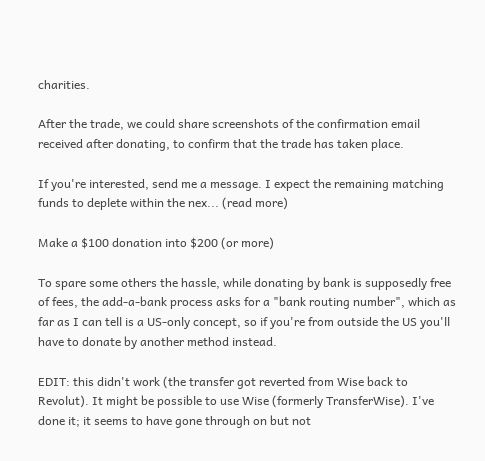charities.

After the trade, we could share screenshots of the confirmation email received after donating, to confirm that the trade has taken place.

If you're interested, send me a message. I expect the remaining matching funds to deplete within the nex... (read more)

Make a $100 donation into $200 (or more)

To spare some others the hassle, while donating by bank is supposedly free of fees, the add-a-bank process asks for a "bank routing number", which as far as I can tell is a US-only concept, so if you're from outside the US you'll have to donate by another method instead.

EDIT: this didn't work (the transfer got reverted from Wise back to Revolut). It might be possible to use Wise (formerly TransferWise). I've done it; it seems to have gone through on but not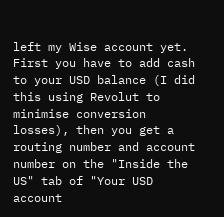left my Wise account yet. First you have to add cash to your USD balance (I did this using Revolut to minimise conversion losses), then you get a routing number and account number on the "Inside the US" tab of "Your USD account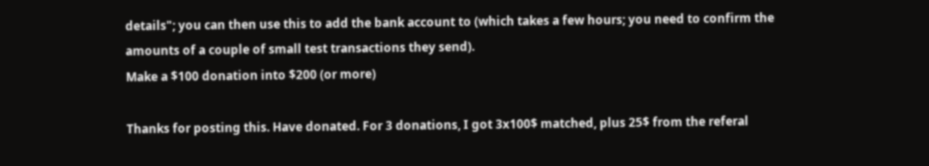details"; you can then use this to add the bank account to (which takes a few hours; you need to confirm the amounts of a couple of small test transactions they send).
Make a $100 donation into $200 (or more)

Thanks for posting this. Have donated. For 3 donations, I got 3x100$ matched, plus 25$ from the referal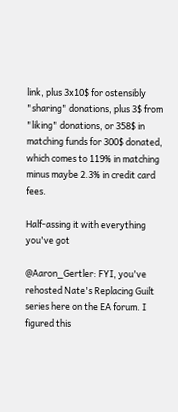link, plus 3x10$ for ostensibly "sharing" donations, plus 3$ from "liking" donations, or 358$ in matching funds for 300$ donated, which comes to 119% in matching minus maybe 2.3% in credit card fees.

Half-assing it with everything you've got

@Aaron_Gertler: FYI, you've rehosted Nate's Replacing Guilt series here on the EA forum. I figured this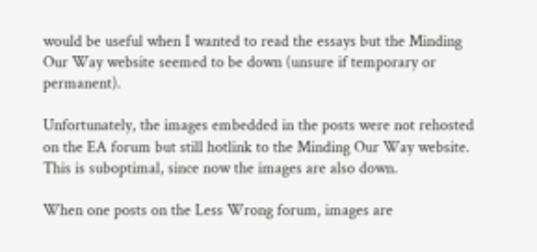would be useful when I wanted to read the essays but the Minding Our Way website seemed to be down (unsure if temporary or permanent).

Unfortunately, the images embedded in the posts were not rehosted on the EA forum but still hotlink to the Minding Our Way website. This is suboptimal, since now the images are also down.

When one posts on the Less Wrong forum, images are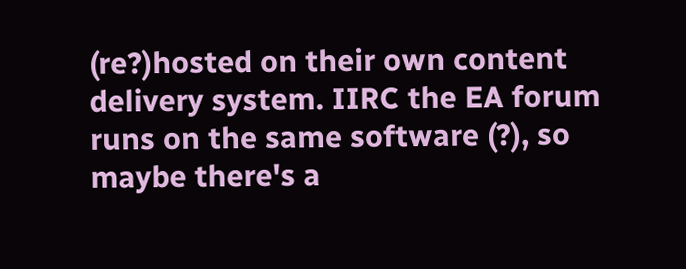(re?)hosted on their own content delivery system. IIRC the EA forum runs on the same software (?), so maybe there's a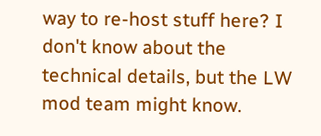way to re-host stuff here? I don't know about the technical details, but the LW mod team might know.